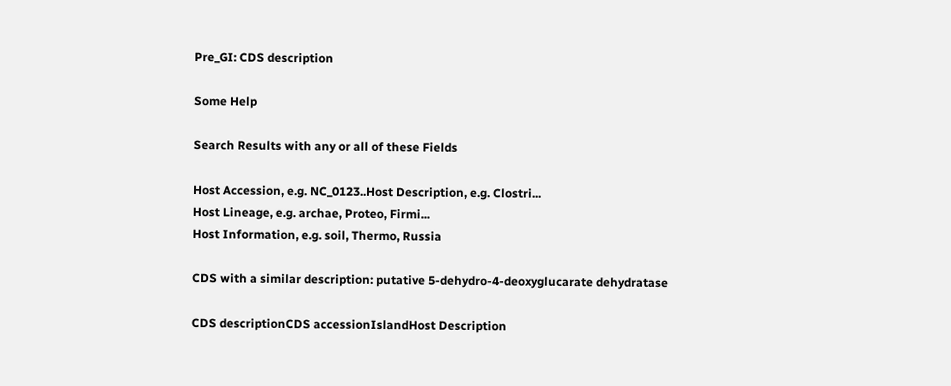Pre_GI: CDS description

Some Help

Search Results with any or all of these Fields

Host Accession, e.g. NC_0123..Host Description, e.g. Clostri...
Host Lineage, e.g. archae, Proteo, Firmi...
Host Information, e.g. soil, Thermo, Russia

CDS with a similar description: putative 5-dehydro-4-deoxyglucarate dehydratase

CDS descriptionCDS accessionIslandHost Description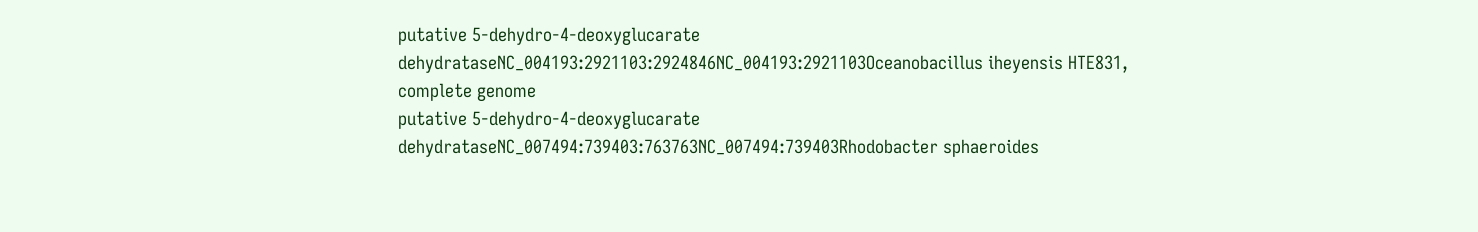putative 5-dehydro-4-deoxyglucarate dehydrataseNC_004193:2921103:2924846NC_004193:2921103Oceanobacillus iheyensis HTE831, complete genome
putative 5-dehydro-4-deoxyglucarate dehydrataseNC_007494:739403:763763NC_007494:739403Rhodobacter sphaeroides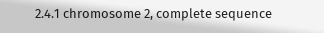2.4.1 chromosome 2, complete sequence